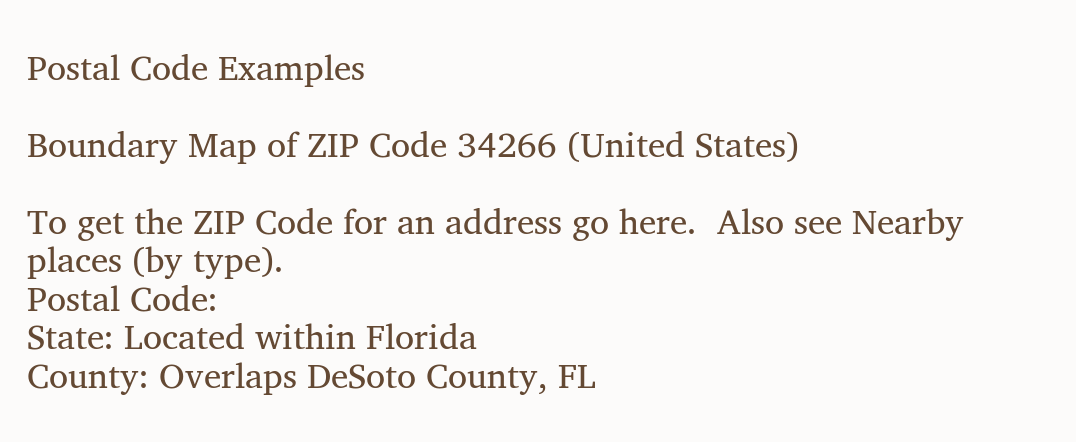Postal Code Examples

Boundary Map of ZIP Code 34266 (United States)

To get the ZIP Code for an address go here.  Also see Nearby places (by type).
Postal Code:
State: Located within Florida
County: Overlaps DeSoto County, FL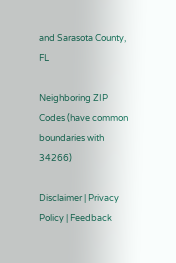and Sarasota County, FL

Neighboring ZIP Codes (have common boundaries with 34266)

Disclaimer | Privacy Policy | Feedback